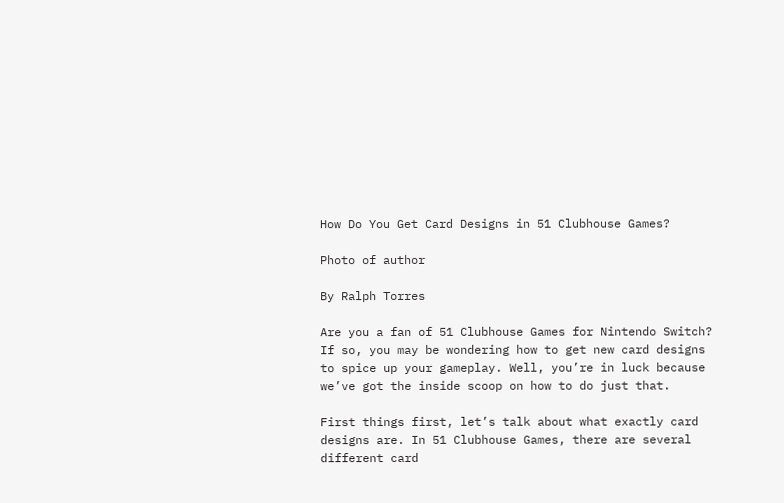How Do You Get Card Designs in 51 Clubhouse Games?

Photo of author

By Ralph Torres

Are you a fan of 51 Clubhouse Games for Nintendo Switch? If so, you may be wondering how to get new card designs to spice up your gameplay. Well, you’re in luck because we’ve got the inside scoop on how to do just that.

First things first, let’s talk about what exactly card designs are. In 51 Clubhouse Games, there are several different card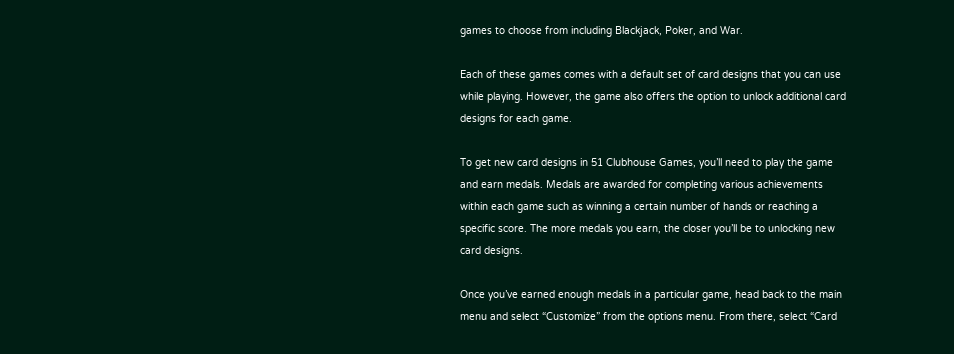games to choose from including Blackjack, Poker, and War.

Each of these games comes with a default set of card designs that you can use while playing. However, the game also offers the option to unlock additional card designs for each game.

To get new card designs in 51 Clubhouse Games, you’ll need to play the game and earn medals. Medals are awarded for completing various achievements within each game such as winning a certain number of hands or reaching a specific score. The more medals you earn, the closer you’ll be to unlocking new card designs.

Once you’ve earned enough medals in a particular game, head back to the main menu and select “Customize” from the options menu. From there, select “Card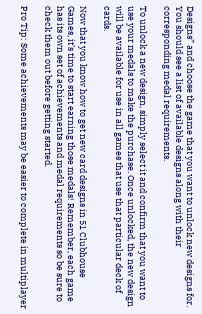Designs” and choose the game that you want to unlock new designs for. You should see a list of available designs along with their corresponding medal requirements.

To unlock a new design, simply select it and confirm that you want to use your medals to make the purchase. Once unlocked, the new design will be available for use in all games that use that particular deck of cards.

Now that you know how to get new card designs in 51 Clubhouse Games, it’s time to start earning those medals! Remember, each game has its own set of achievements and medal requirements so be sure to check them out before getting started.

Pro Tip: Some achievements may be easier to complete in multiplayer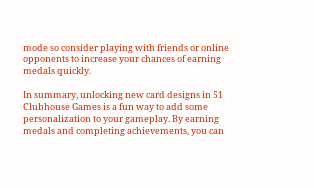mode so consider playing with friends or online opponents to increase your chances of earning medals quickly.

In summary, unlocking new card designs in 51 Clubhouse Games is a fun way to add some personalization to your gameplay. By earning medals and completing achievements, you can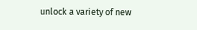unlock a variety of new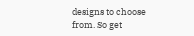designs to choose from. So get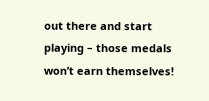out there and start playing – those medals won’t earn themselves!